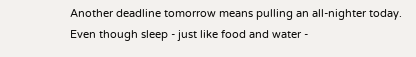Another deadline tomorrow means pulling an all-nighter today. Even though sleep - just like food and water -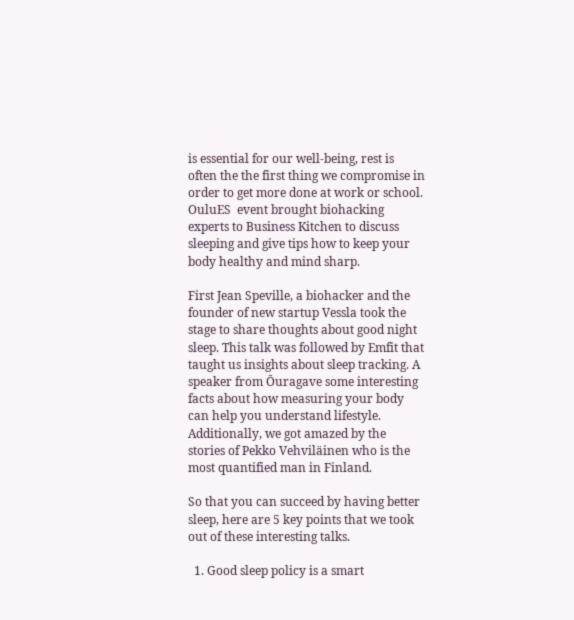is essential for our well-being, rest is often the the first thing we compromise in order to get more done at work or school. OuluES  event brought biohacking experts to Business Kitchen to discuss sleeping and give tips how to keep your body healthy and mind sharp.

First Jean Speville, a biohacker and the founder of new startup Vessla took the stage to share thoughts about good night sleep. This talk was followed by Emfit that taught us insights about sleep tracking. A speaker from Ōuragave some interesting facts about how measuring your body can help you understand lifestyle. Additionally, we got amazed by the stories of Pekko Vehviläinen who is the most quantified man in Finland.

So that you can succeed by having better sleep, here are 5 key points that we took out of these interesting talks.

  1. Good sleep policy is a smart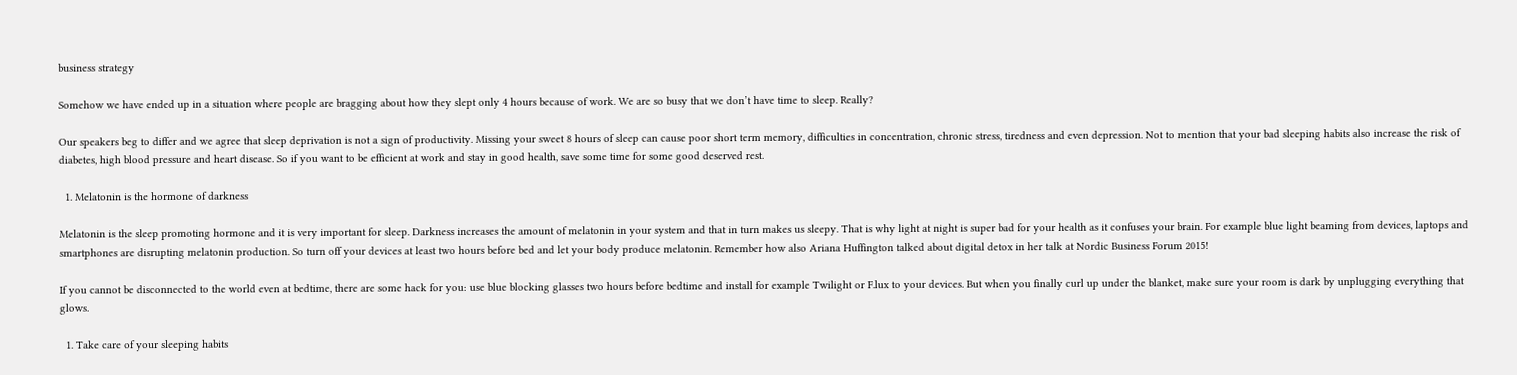business strategy

Somehow we have ended up in a situation where people are bragging about how they slept only 4 hours because of work. We are so busy that we don’t have time to sleep. Really?

Our speakers beg to differ and we agree that sleep deprivation is not a sign of productivity. Missing your sweet 8 hours of sleep can cause poor short term memory, difficulties in concentration, chronic stress, tiredness and even depression. Not to mention that your bad sleeping habits also increase the risk of diabetes, high blood pressure and heart disease. So if you want to be efficient at work and stay in good health, save some time for some good deserved rest.

  1. Melatonin is the hormone of darkness

Melatonin is the sleep promoting hormone and it is very important for sleep. Darkness increases the amount of melatonin in your system and that in turn makes us sleepy. That is why light at night is super bad for your health as it confuses your brain. For example blue light beaming from devices, laptops and smartphones are disrupting melatonin production. So turn off your devices at least two hours before bed and let your body produce melatonin. Remember how also Ariana Huffington talked about digital detox in her talk at Nordic Business Forum 2015!

If you cannot be disconnected to the world even at bedtime, there are some hack for you: use blue blocking glasses two hours before bedtime and install for example Twilight or F.lux to your devices. But when you finally curl up under the blanket, make sure your room is dark by unplugging everything that glows.

  1. Take care of your sleeping habits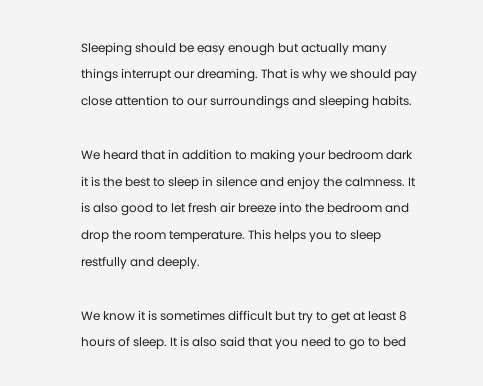Sleeping should be easy enough but actually many things interrupt our dreaming. That is why we should pay close attention to our surroundings and sleeping habits.

We heard that in addition to making your bedroom dark it is the best to sleep in silence and enjoy the calmness. It is also good to let fresh air breeze into the bedroom and drop the room temperature. This helps you to sleep restfully and deeply.

We know it is sometimes difficult but try to get at least 8 hours of sleep. It is also said that you need to go to bed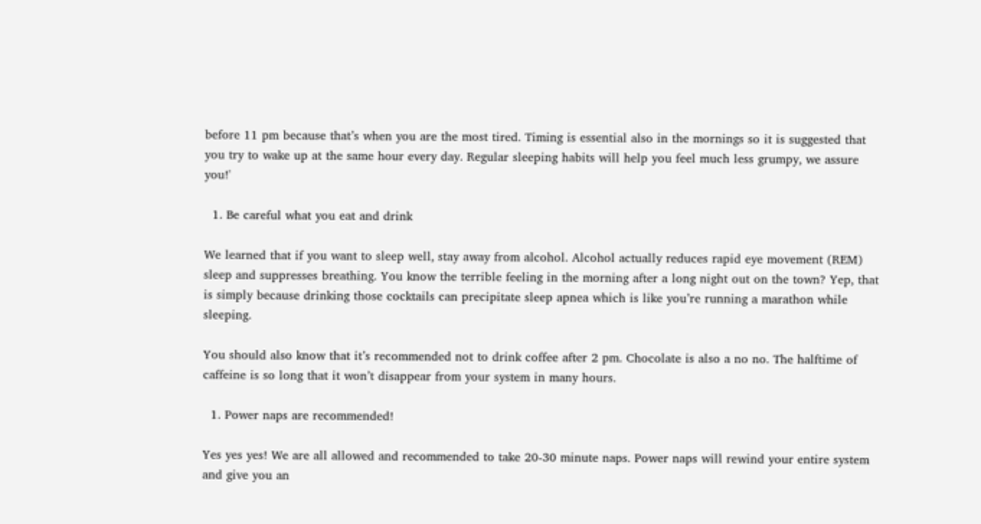before 11 pm because that’s when you are the most tired. Timing is essential also in the mornings so it is suggested that you try to wake up at the same hour every day. Regular sleeping habits will help you feel much less grumpy, we assure you!'

  1. Be careful what you eat and drink

We learned that if you want to sleep well, stay away from alcohol. Alcohol actually reduces rapid eye movement (REM) sleep and suppresses breathing. You know the terrible feeling in the morning after a long night out on the town? Yep, that is simply because drinking those cocktails can precipitate sleep apnea which is like you’re running a marathon while sleeping.

You should also know that it’s recommended not to drink coffee after 2 pm. Chocolate is also a no no. The halftime of caffeine is so long that it won’t disappear from your system in many hours.

  1. Power naps are recommended!

Yes yes yes! We are all allowed and recommended to take 20-30 minute naps. Power naps will rewind your entire system and give you an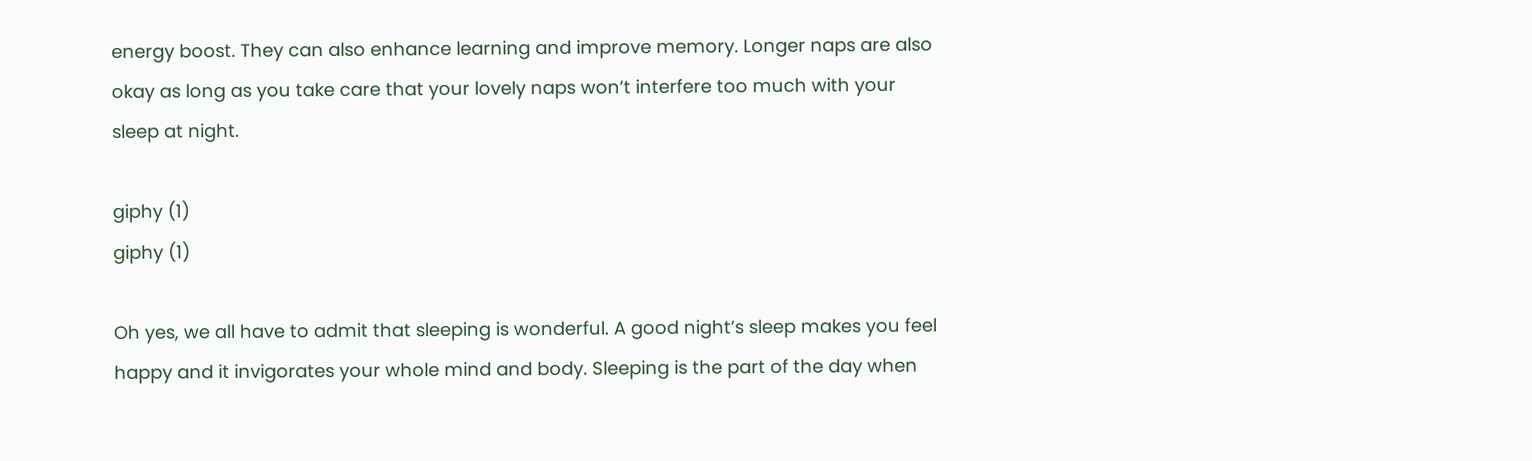energy boost. They can also enhance learning and improve memory. Longer naps are also okay as long as you take care that your lovely naps won’t interfere too much with your sleep at night.

giphy (1)
giphy (1)

Oh yes, we all have to admit that sleeping is wonderful. A good night’s sleep makes you feel happy and it invigorates your whole mind and body. Sleeping is the part of the day when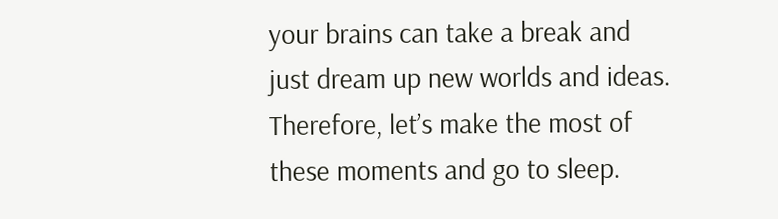your brains can take a break and just dream up new worlds and ideas. Therefore, let’s make the most of these moments and go to sleep.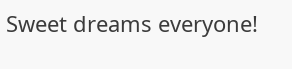Sweet dreams everyone!